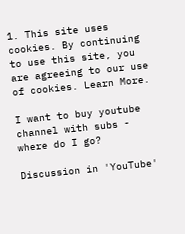1. This site uses cookies. By continuing to use this site, you are agreeing to our use of cookies. Learn More.

I want to buy youtube channel with subs - where do I go?

Discussion in 'YouTube'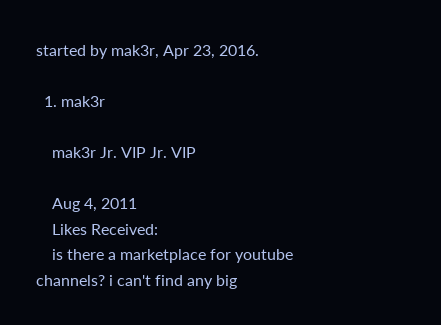started by mak3r, Apr 23, 2016.

  1. mak3r

    mak3r Jr. VIP Jr. VIP

    Aug 4, 2011
    Likes Received:
    is there a marketplace for youtube channels? i can't find any big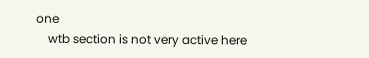one
    wtb section is not very active here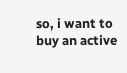so, i want to buy an active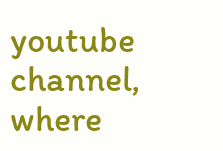youtube channel, where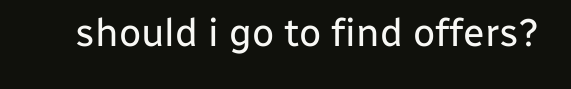should i go to find offers?